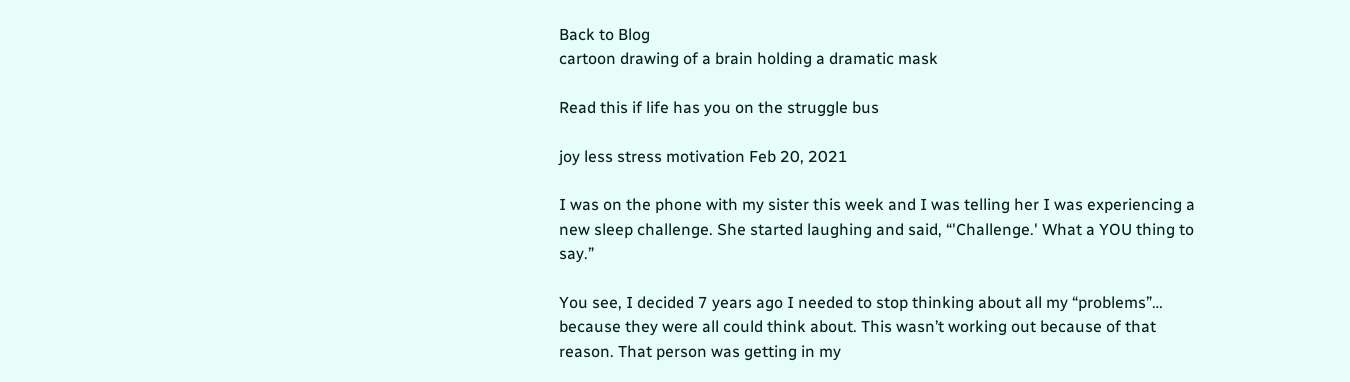Back to Blog
cartoon drawing of a brain holding a dramatic mask

Read this if life has you on the struggle bus

joy less stress motivation Feb 20, 2021

I was on the phone with my sister this week and I was telling her I was experiencing a new sleep challenge. She started laughing and said, “'Challenge.' What a YOU thing to say.”

You see, I decided 7 years ago I needed to stop thinking about all my “problems”… because they were all could think about. This wasn’t working out because of that reason. That person was getting in my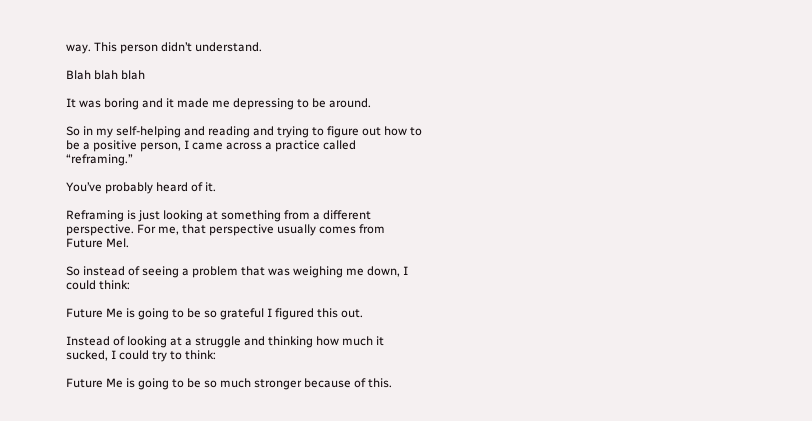way. This person didn’t understand.

Blah blah blah

It was boring and it made me depressing to be around.

So in my self-helping and reading and trying to figure out how to be a positive person, I came across a practice called “reframing.”

You’ve probably heard of it.

Reframing is just looking at something from a different perspective. For me, that perspective usually comes from Future Mel.

So instead of seeing a problem that was weighing me down, I could think:

Future Me is going to be so grateful I figured this out.

Instead of looking at a struggle and thinking how much it sucked, I could try to think:

Future Me is going to be so much stronger because of this.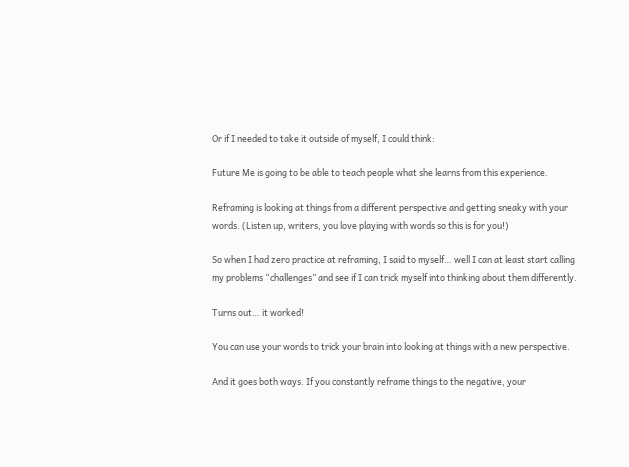Or if I needed to take it outside of myself, I could think:

Future Me is going to be able to teach people what she learns from this experience.

Reframing is looking at things from a different perspective and getting sneaky with your words. (Listen up, writers, you love playing with words so this is for you!)

So when I had zero practice at reframing, I said to myself… well I can at least start calling my problems “challenges” and see if I can trick myself into thinking about them differently.

Turns out… it worked!

You can use your words to trick your brain into looking at things with a new perspective.

And it goes both ways. If you constantly reframe things to the negative, your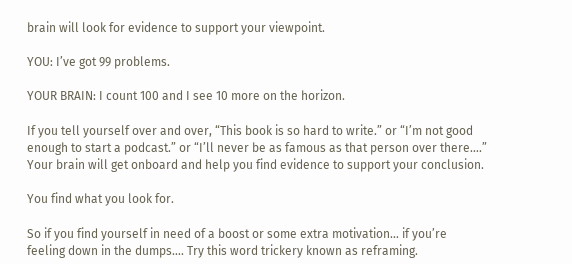brain will look for evidence to support your viewpoint.

YOU: I’ve got 99 problems.

YOUR BRAIN: I count 100 and I see 10 more on the horizon.

If you tell yourself over and over, “This book is so hard to write.” or “I’m not good enough to start a podcast.” or “I’ll never be as famous as that person over there….” Your brain will get onboard and help you find evidence to support your conclusion.

You find what you look for.

So if you find yourself in need of a boost or some extra motivation… if you’re feeling down in the dumps…. Try this word trickery known as reframing.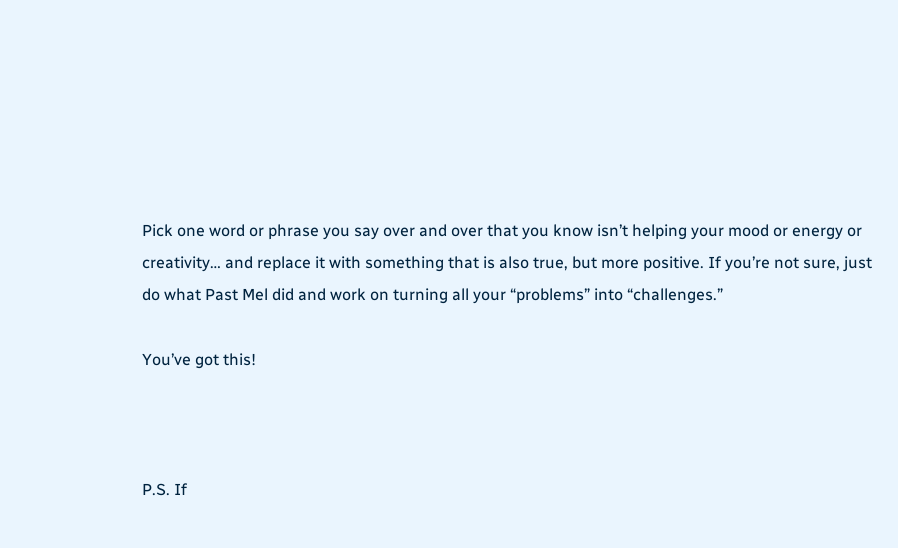Pick one word or phrase you say over and over that you know isn’t helping your mood or energy or creativity… and replace it with something that is also true, but more positive. If you’re not sure, just do what Past Mel did and work on turning all your “problems” into “challenges.”

You’ve got this!



P.S. If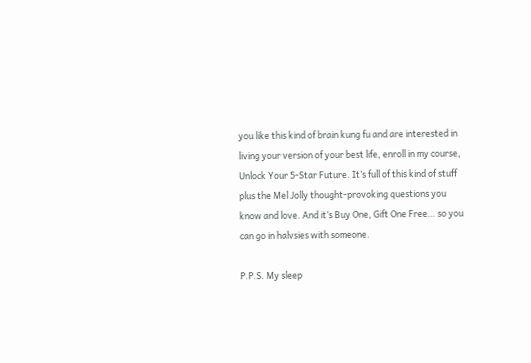you like this kind of brain kung fu and are interested in living your version of your best life, enroll in my course, Unlock Your 5-Star Future. It’s full of this kind of stuff plus the Mel Jolly thought-provoking questions you know and love. And it’s Buy One, Gift One Free… so you can go in halvsies with someone.

P.P.S. My sleep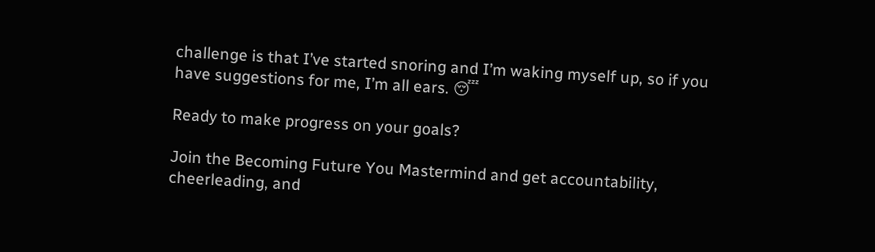challenge is that I’ve started snoring and I’m waking myself up, so if you have suggestions for me, I’m all ears. 😴

Ready to make progress on your goals?

Join the Becoming Future You Mastermind and get accountability, cheerleading, and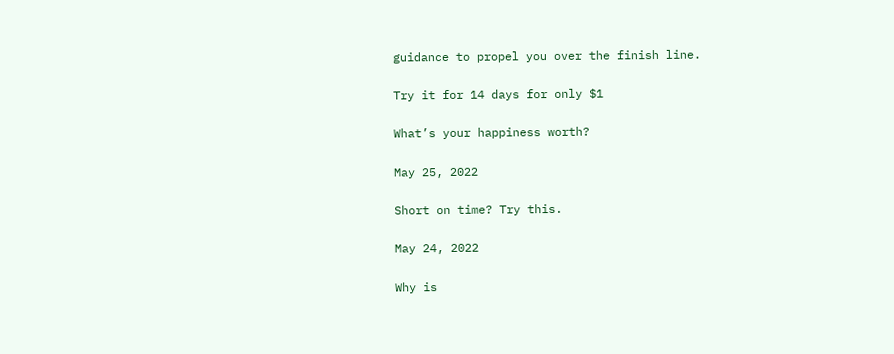guidance to propel you over the finish line.

Try it for 14 days for only $1

What’s your happiness worth?

May 25, 2022

Short on time? Try this.

May 24, 2022

Why is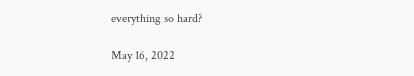everything so hard?

May 16, 2022